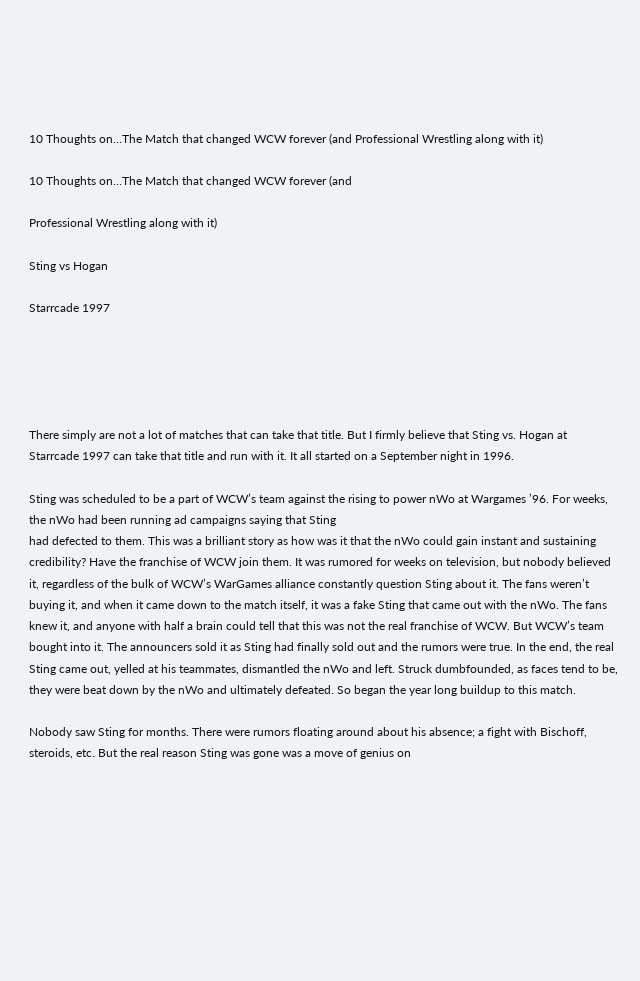10 Thoughts on…The Match that changed WCW forever (and Professional Wrestling along with it)

10 Thoughts on…The Match that changed WCW forever (and

Professional Wrestling along with it)

Sting vs Hogan

Starrcade 1997





There simply are not a lot of matches that can take that title. But I firmly believe that Sting vs. Hogan at Starrcade 1997 can take that title and run with it. It all started on a September night in 1996.

Sting was scheduled to be a part of WCW’s team against the rising to power nWo at Wargames ’96. For weeks, the nWo had been running ad campaigns saying that Sting
had defected to them. This was a brilliant story as how was it that the nWo could gain instant and sustaining credibility? Have the franchise of WCW join them. It was rumored for weeks on television, but nobody believed it, regardless of the bulk of WCW’s WarGames alliance constantly question Sting about it. The fans weren’t buying it, and when it came down to the match itself, it was a fake Sting that came out with the nWo. The fans knew it, and anyone with half a brain could tell that this was not the real franchise of WCW. But WCW’s team bought into it. The announcers sold it as Sting had finally sold out and the rumors were true. In the end, the real Sting came out, yelled at his teammates, dismantled the nWo and left. Struck dumbfounded, as faces tend to be, they were beat down by the nWo and ultimately defeated. So began the year long buildup to this match.

Nobody saw Sting for months. There were rumors floating around about his absence; a fight with Bischoff, steroids, etc. But the real reason Sting was gone was a move of genius on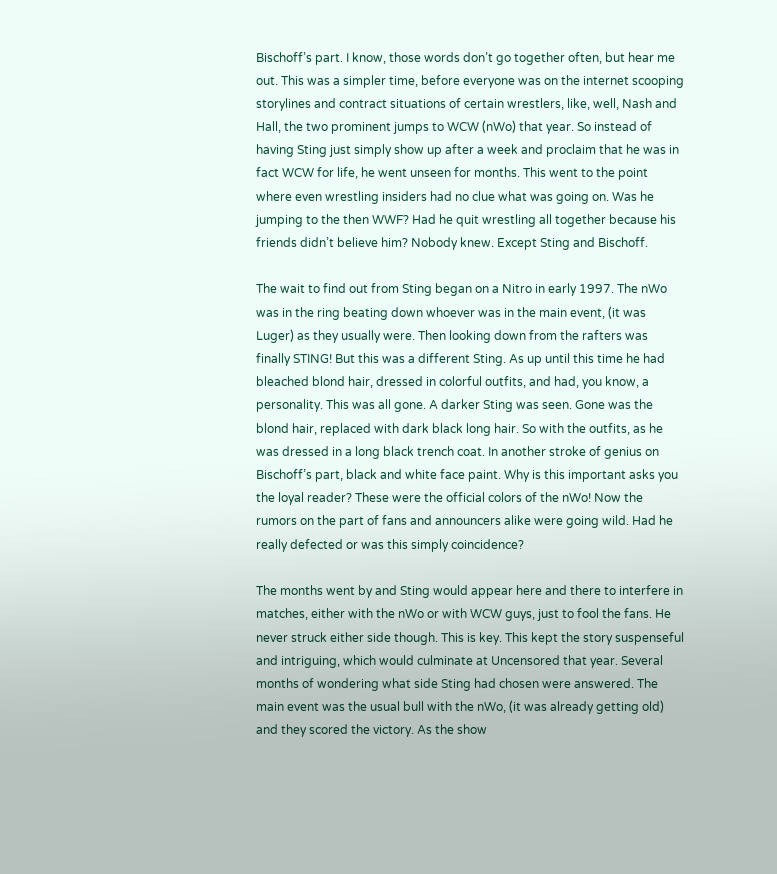Bischoff’s part. I know, those words don’t go together often, but hear me out. This was a simpler time, before everyone was on the internet scooping storylines and contract situations of certain wrestlers, like, well, Nash and Hall, the two prominent jumps to WCW (nWo) that year. So instead of having Sting just simply show up after a week and proclaim that he was in fact WCW for life, he went unseen for months. This went to the point where even wrestling insiders had no clue what was going on. Was he jumping to the then WWF? Had he quit wrestling all together because his friends didn’t believe him? Nobody knew. Except Sting and Bischoff.

The wait to find out from Sting began on a Nitro in early 1997. The nWo was in the ring beating down whoever was in the main event, (it was Luger) as they usually were. Then looking down from the rafters was finally STING! But this was a different Sting. As up until this time he had bleached blond hair, dressed in colorful outfits, and had, you know, a personality. This was all gone. A darker Sting was seen. Gone was the blond hair, replaced with dark black long hair. So with the outfits, as he was dressed in a long black trench coat. In another stroke of genius on Bischoff’s part, black and white face paint. Why is this important asks you the loyal reader? These were the official colors of the nWo! Now the rumors on the part of fans and announcers alike were going wild. Had he really defected or was this simply coincidence?

The months went by and Sting would appear here and there to interfere in matches, either with the nWo or with WCW guys, just to fool the fans. He never struck either side though. This is key. This kept the story suspenseful and intriguing, which would culminate at Uncensored that year. Several months of wondering what side Sting had chosen were answered. The main event was the usual bull with the nWo, (it was already getting old) and they scored the victory. As the show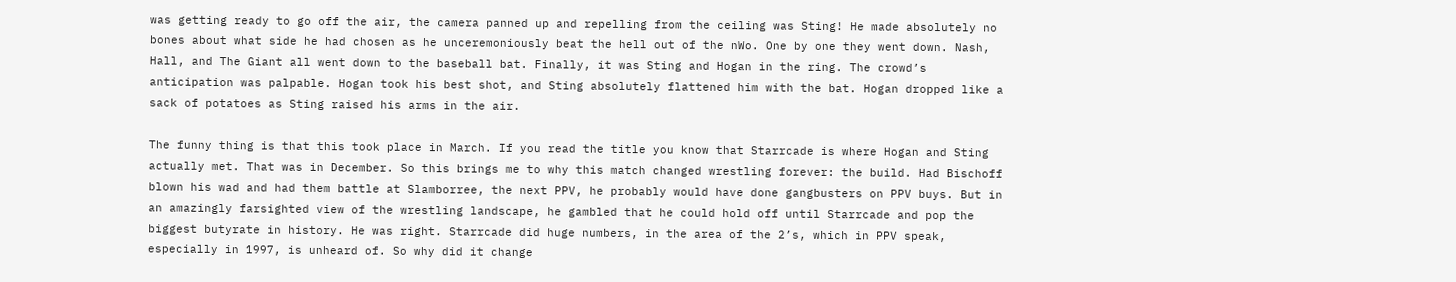was getting ready to go off the air, the camera panned up and repelling from the ceiling was Sting! He made absolutely no bones about what side he had chosen as he unceremoniously beat the hell out of the nWo. One by one they went down. Nash, Hall, and The Giant all went down to the baseball bat. Finally, it was Sting and Hogan in the ring. The crowd’s anticipation was palpable. Hogan took his best shot, and Sting absolutely flattened him with the bat. Hogan dropped like a sack of potatoes as Sting raised his arms in the air.

The funny thing is that this took place in March. If you read the title you know that Starrcade is where Hogan and Sting actually met. That was in December. So this brings me to why this match changed wrestling forever: the build. Had Bischoff blown his wad and had them battle at Slamborree, the next PPV, he probably would have done gangbusters on PPV buys. But in an amazingly farsighted view of the wrestling landscape, he gambled that he could hold off until Starrcade and pop the biggest butyrate in history. He was right. Starrcade did huge numbers, in the area of the 2’s, which in PPV speak, especially in 1997, is unheard of. So why did it change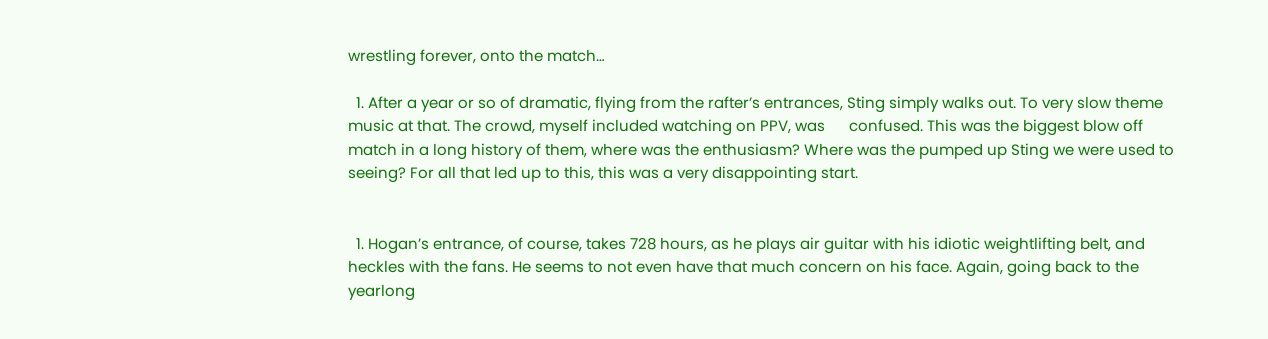wrestling forever, onto the match…

  1. After a year or so of dramatic, flying from the rafter’s entrances, Sting simply walks out. To very slow theme music at that. The crowd, myself included watching on PPV, was      confused. This was the biggest blow off match in a long history of them, where was the enthusiasm? Where was the pumped up Sting we were used to seeing? For all that led up to this, this was a very disappointing start.


  1. Hogan’s entrance, of course, takes 728 hours, as he plays air guitar with his idiotic weightlifting belt, and heckles with the fans. He seems to not even have that much concern on his face. Again, going back to the yearlong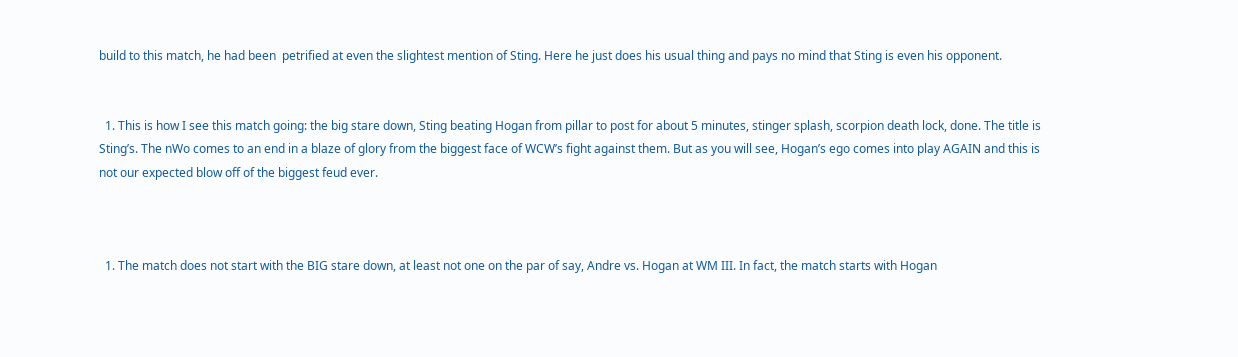build to this match, he had been  petrified at even the slightest mention of Sting. Here he just does his usual thing and pays no mind that Sting is even his opponent.


  1. This is how I see this match going: the big stare down, Sting beating Hogan from pillar to post for about 5 minutes, stinger splash, scorpion death lock, done. The title is Sting’s. The nWo comes to an end in a blaze of glory from the biggest face of WCW’s fight against them. But as you will see, Hogan’s ego comes into play AGAIN and this is not our expected blow off of the biggest feud ever.



  1. The match does not start with the BIG stare down, at least not one on the par of say, Andre vs. Hogan at WM III. In fact, the match starts with Hogan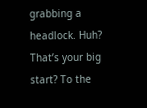grabbing a headlock. Huh? That’s your big start? To the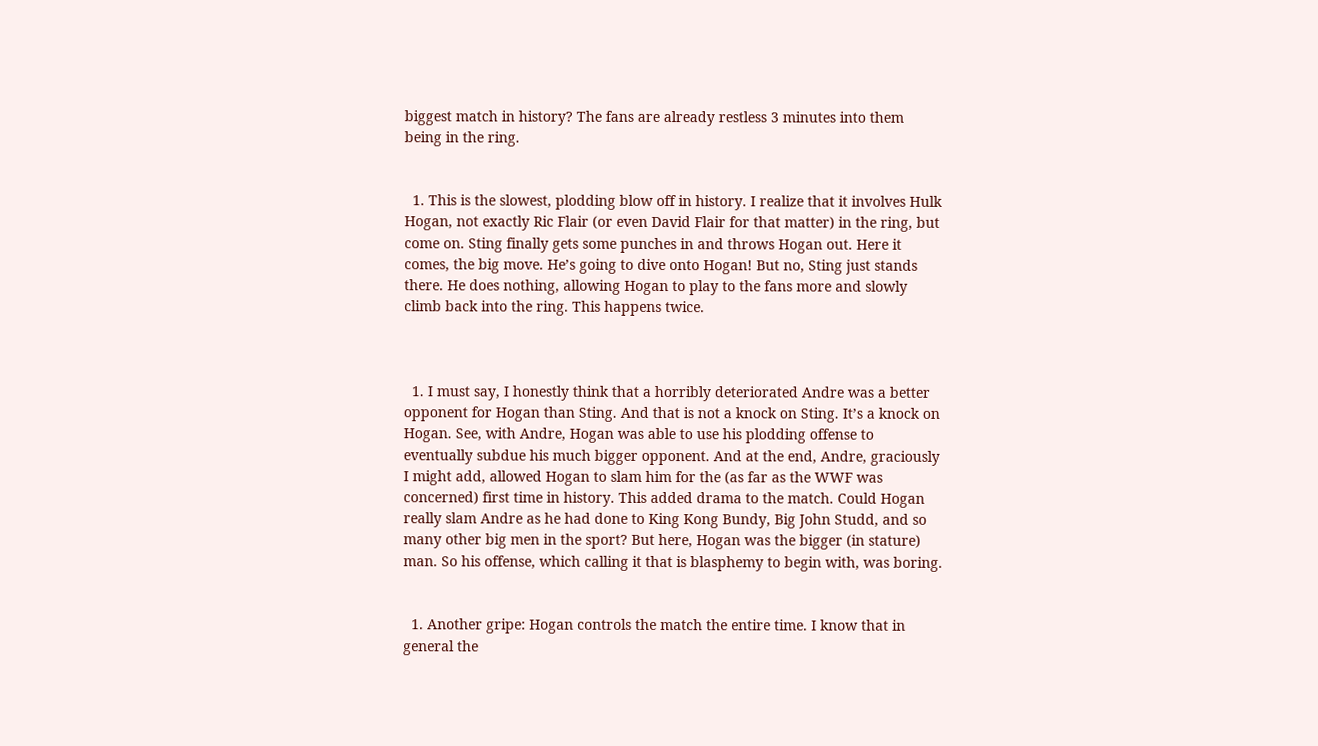biggest match in history? The fans are already restless 3 minutes into them being in the ring.


  1. This is the slowest, plodding blow off in history. I realize that it involves Hulk Hogan, not exactly Ric Flair (or even David Flair for that matter) in the ring, but come on. Sting finally gets some punches in and throws Hogan out. Here it comes, the big move. He’s going to dive onto Hogan! But no, Sting just stands there. He does nothing, allowing Hogan to play to the fans more and slowly climb back into the ring. This happens twice.



  1. I must say, I honestly think that a horribly deteriorated Andre was a better opponent for Hogan than Sting. And that is not a knock on Sting. It’s a knock on Hogan. See, with Andre, Hogan was able to use his plodding offense to eventually subdue his much bigger opponent. And at the end, Andre, graciously I might add, allowed Hogan to slam him for the (as far as the WWF was concerned) first time in history. This added drama to the match. Could Hogan really slam Andre as he had done to King Kong Bundy, Big John Studd, and so many other big men in the sport? But here, Hogan was the bigger (in stature) man. So his offense, which calling it that is blasphemy to begin with, was boring.


  1. Another gripe: Hogan controls the match the entire time. I know that in general the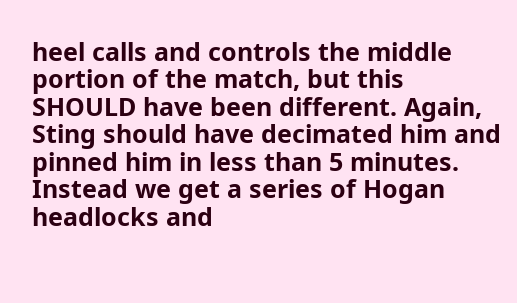heel calls and controls the middle portion of the match, but this SHOULD have been different. Again, Sting should have decimated him and pinned him in less than 5 minutes. Instead we get a series of Hogan headlocks and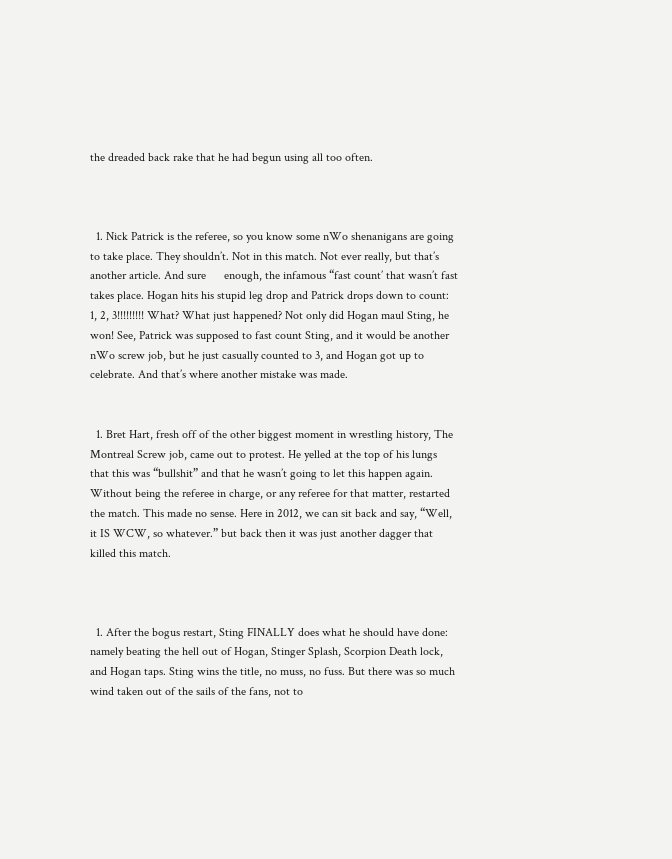the dreaded back rake that he had begun using all too often.



  1. Nick Patrick is the referee, so you know some nWo shenanigans are going to take place. They shouldn’t. Not in this match. Not ever really, but that’s another article. And sure      enough, the infamous “fast count’ that wasn’t fast takes place. Hogan hits his stupid leg drop and Patrick drops down to count: 1, 2, 3!!!!!!!!! What? What just happened? Not only did Hogan maul Sting, he won! See, Patrick was supposed to fast count Sting, and it would be another nWo screw job, but he just casually counted to 3, and Hogan got up to celebrate. And that’s where another mistake was made.


  1. Bret Hart, fresh off of the other biggest moment in wrestling history, The Montreal Screw job, came out to protest. He yelled at the top of his lungs that this was “bullshit” and that he wasn’t going to let this happen again. Without being the referee in charge, or any referee for that matter, restarted the match. This made no sense. Here in 2012, we can sit back and say, “Well, it IS WCW, so whatever.” but back then it was just another dagger that killed this match.



  1. After the bogus restart, Sting FINALLY does what he should have done: namely beating the hell out of Hogan, Stinger Splash, Scorpion Death lock, and Hogan taps. Sting wins the title, no muss, no fuss. But there was so much wind taken out of the sails of the fans, not to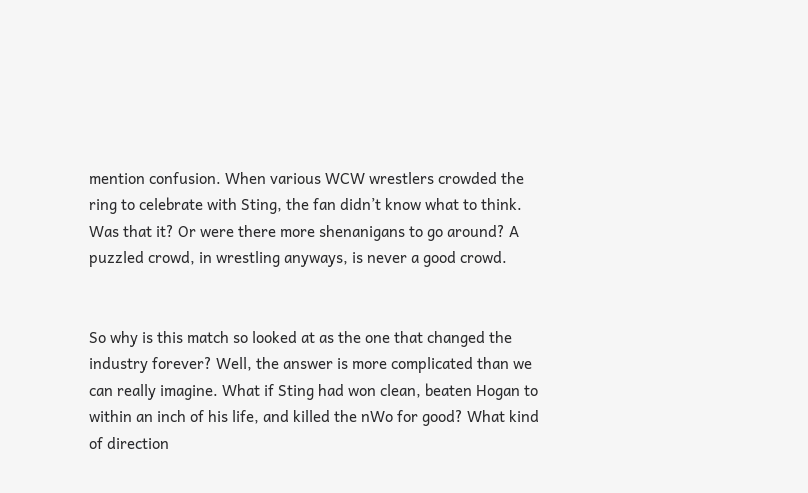mention confusion. When various WCW wrestlers crowded the ring to celebrate with Sting, the fan didn’t know what to think. Was that it? Or were there more shenanigans to go around? A puzzled crowd, in wrestling anyways, is never a good crowd.


So why is this match so looked at as the one that changed the industry forever? Well, the answer is more complicated than we can really imagine. What if Sting had won clean, beaten Hogan to within an inch of his life, and killed the nWo for good? What kind of direction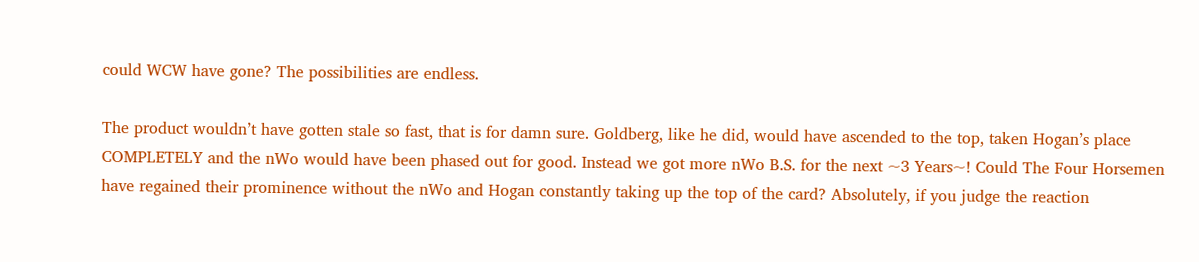could WCW have gone? The possibilities are endless.

The product wouldn’t have gotten stale so fast, that is for damn sure. Goldberg, like he did, would have ascended to the top, taken Hogan’s place COMPLETELY and the nWo would have been phased out for good. Instead we got more nWo B.S. for the next ~3 Years~! Could The Four Horsemen have regained their prominence without the nWo and Hogan constantly taking up the top of the card? Absolutely, if you judge the reaction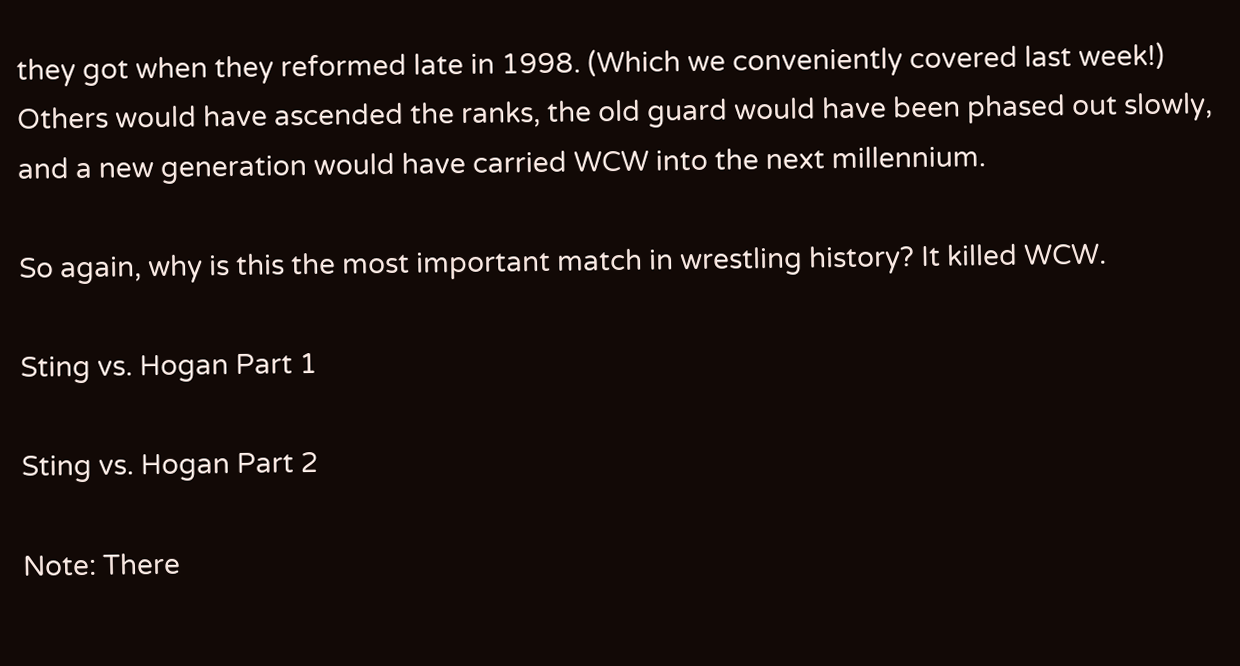they got when they reformed late in 1998. (Which we conveniently covered last week!)  Others would have ascended the ranks, the old guard would have been phased out slowly, and a new generation would have carried WCW into the next millennium.

So again, why is this the most important match in wrestling history? It killed WCW.

Sting vs. Hogan Part 1

Sting vs. Hogan Part 2

Note: There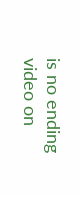is no ending video on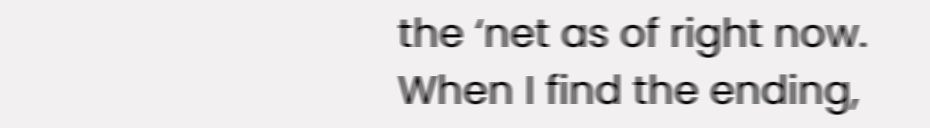the ‘net as of right now. When I find the ending,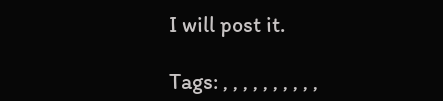I will post it.

Tags: , , , , , , , , , ,